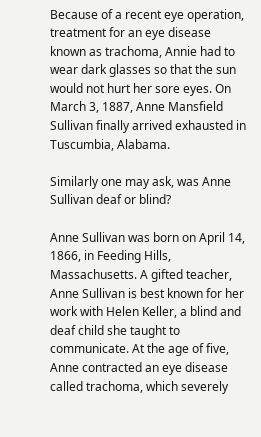Because of a recent eye operation, treatment for an eye disease known as trachoma, Annie had to wear dark glasses so that the sun would not hurt her sore eyes. On March 3, 1887, Anne Mansfield Sullivan finally arrived exhausted in Tuscumbia, Alabama.

Similarly one may ask, was Anne Sullivan deaf or blind?

Anne Sullivan was born on April 14, 1866, in Feeding Hills, Massachusetts. A gifted teacher, Anne Sullivan is best known for her work with Helen Keller, a blind and deaf child she taught to communicate. At the age of five, Anne contracted an eye disease called trachoma, which severely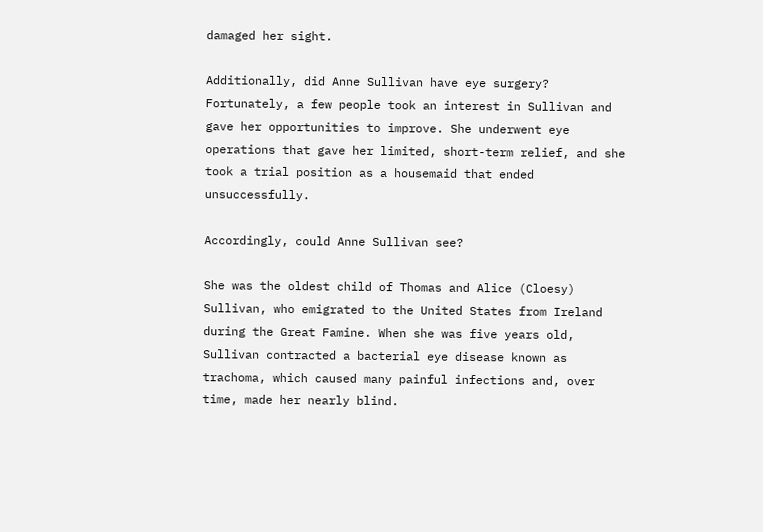damaged her sight.

Additionally, did Anne Sullivan have eye surgery? Fortunately, a few people took an interest in Sullivan and gave her opportunities to improve. She underwent eye operations that gave her limited, short-term relief, and she took a trial position as a housemaid that ended unsuccessfully.

Accordingly, could Anne Sullivan see?

She was the oldest child of Thomas and Alice (Cloesy) Sullivan, who emigrated to the United States from Ireland during the Great Famine. When she was five years old, Sullivan contracted a bacterial eye disease known as trachoma, which caused many painful infections and, over time, made her nearly blind.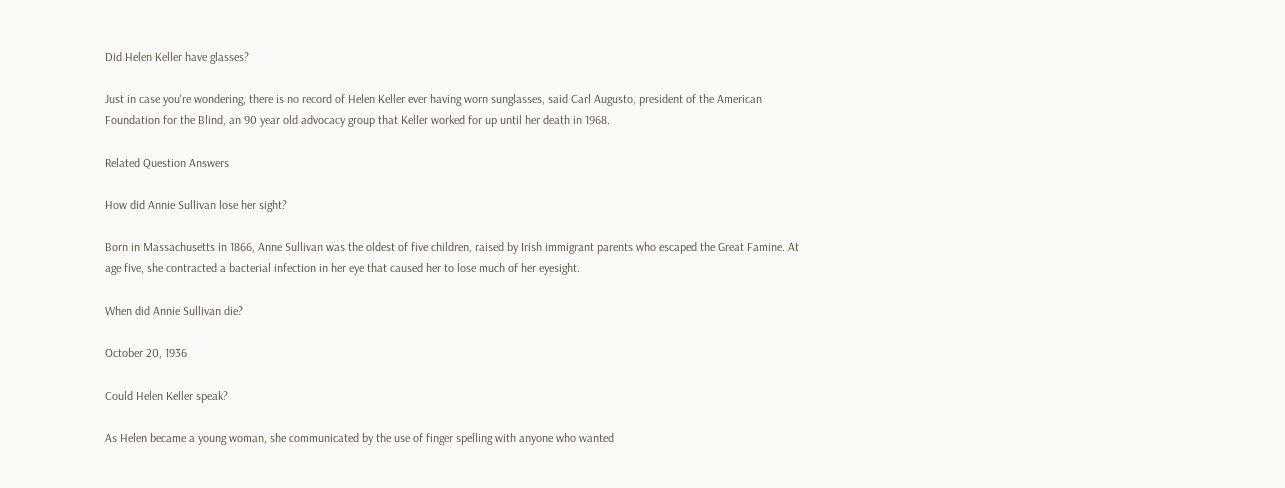Did Helen Keller have glasses?

Just in case you're wondering, there is no record of Helen Keller ever having worn sunglasses, said Carl Augusto, president of the American Foundation for the Blind, an 90 year old advocacy group that Keller worked for up until her death in 1968.

Related Question Answers

How did Annie Sullivan lose her sight?

Born in Massachusetts in 1866, Anne Sullivan was the oldest of five children, raised by Irish immigrant parents who escaped the Great Famine. At age five, she contracted a bacterial infection in her eye that caused her to lose much of her eyesight.

When did Annie Sullivan die?

October 20, 1936

Could Helen Keller speak?

As Helen became a young woman, she communicated by the use of finger spelling with anyone who wanted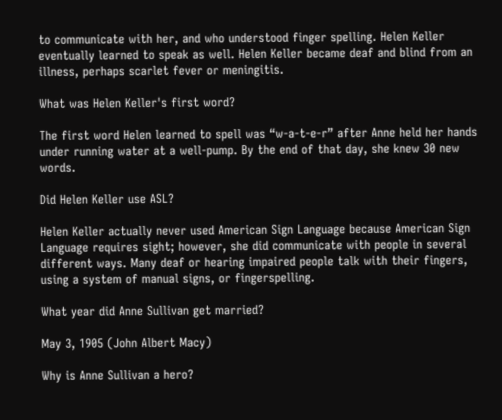to communicate with her, and who understood finger spelling. Helen Keller eventually learned to speak as well. Helen Keller became deaf and blind from an illness, perhaps scarlet fever or meningitis.

What was Helen Keller's first word?

The first word Helen learned to spell was “w-a-t-e-r” after Anne held her hands under running water at a well-pump. By the end of that day, she knew 30 new words.

Did Helen Keller use ASL?

Helen Keller actually never used American Sign Language because American Sign Language requires sight; however, she did communicate with people in several different ways. Many deaf or hearing impaired people talk with their fingers, using a system of manual signs, or fingerspelling.

What year did Anne Sullivan get married?

May 3, 1905 (John Albert Macy)

Why is Anne Sullivan a hero?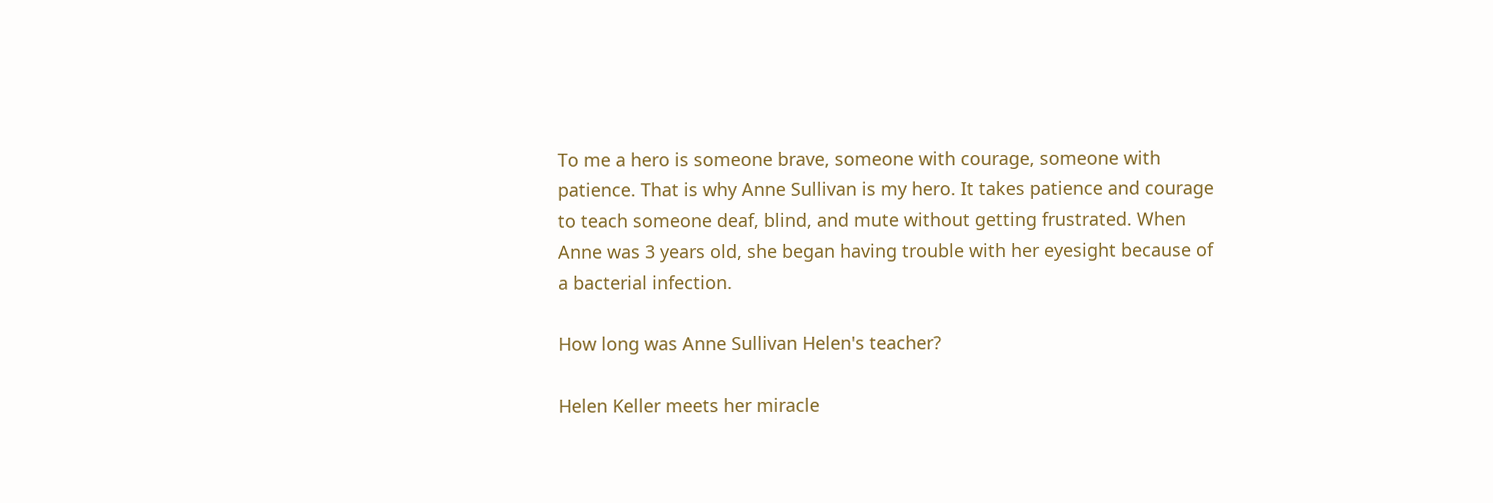To me a hero is someone brave, someone with courage, someone with patience. That is why Anne Sullivan is my hero. It takes patience and courage to teach someone deaf, blind, and mute without getting frustrated. When Anne was 3 years old, she began having trouble with her eyesight because of a bacterial infection.

How long was Anne Sullivan Helen's teacher?

Helen Keller meets her miracle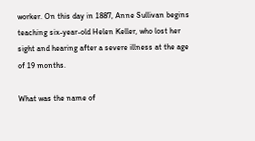worker. On this day in 1887, Anne Sullivan begins teaching six-year-old Helen Keller, who lost her sight and hearing after a severe illness at the age of 19 months.

What was the name of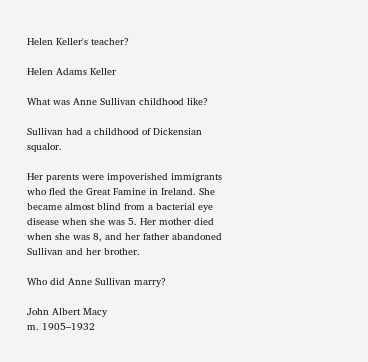Helen Keller's teacher?

Helen Adams Keller

What was Anne Sullivan childhood like?

Sullivan had a childhood of Dickensian squalor.

Her parents were impoverished immigrants who fled the Great Famine in Ireland. She became almost blind from a bacterial eye disease when she was 5. Her mother died when she was 8, and her father abandoned Sullivan and her brother.

Who did Anne Sullivan marry?

John Albert Macy
m. 1905–1932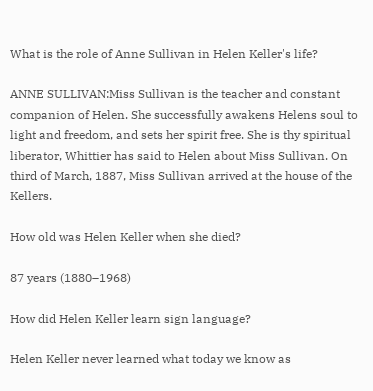What is the role of Anne Sullivan in Helen Keller's life?

ANNE SULLIVAN:Miss Sullivan is the teacher and constant companion of Helen. She successfully awakens Helens soul to light and freedom, and sets her spirit free. She is thy spiritual liberator, Whittier has said to Helen about Miss Sullivan. On third of March, 1887, Miss Sullivan arrived at the house of the Kellers.

How old was Helen Keller when she died?

87 years (1880–1968)

How did Helen Keller learn sign language?

Helen Keller never learned what today we know as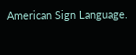American Sign Language.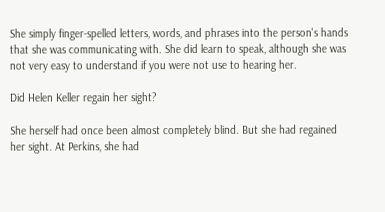She simply finger-spelled letters, words, and phrases into the person's hands that she was communicating with. She did learn to speak, although she was not very easy to understand if you were not use to hearing her.

Did Helen Keller regain her sight?

She herself had once been almost completely blind. But she had regained her sight. At Perkins, she had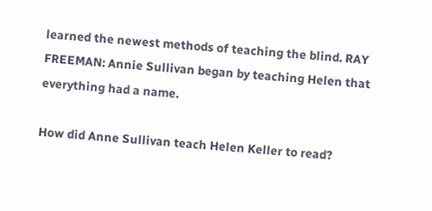learned the newest methods of teaching the blind. RAY FREEMAN: Annie Sullivan began by teaching Helen that everything had a name.

How did Anne Sullivan teach Helen Keller to read?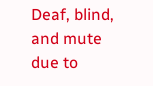Deaf, blind, and mute due to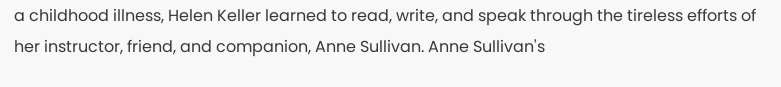a childhood illness, Helen Keller learned to read, write, and speak through the tireless efforts of her instructor, friend, and companion, Anne Sullivan. Anne Sullivan's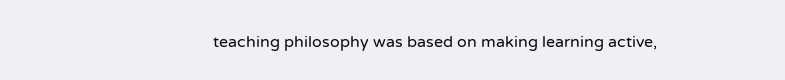teaching philosophy was based on making learning active,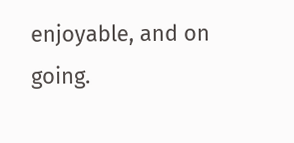enjoyable, and on going.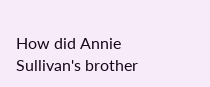How did Annie Sullivan's brother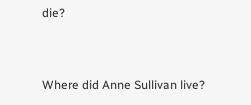die?


Where did Anne Sullivan live?